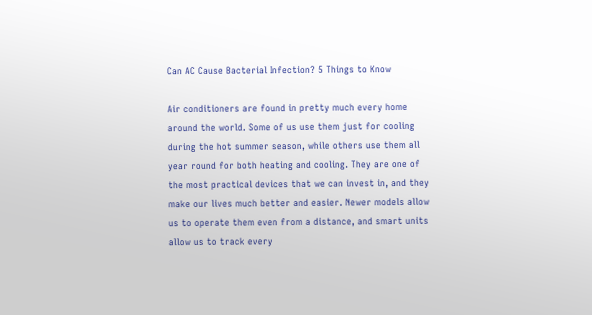Can AC Cause Bacterial Infection? 5 Things to Know

Air conditioners are found in pretty much every home around the world. Some of us use them just for cooling during the hot summer season, while others use them all year round for both heating and cooling. They are one of the most practical devices that we can invest in, and they make our lives much better and easier. Newer models allow us to operate them even from a distance, and smart units allow us to track every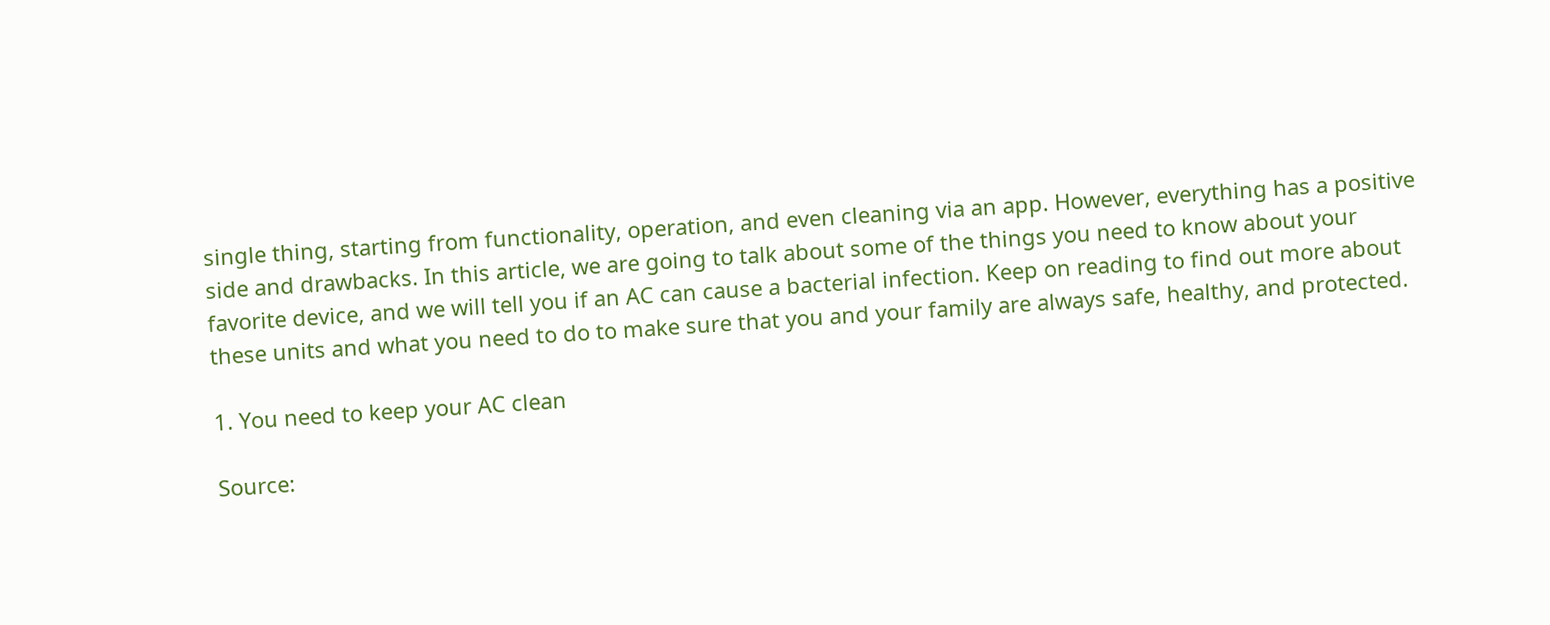single thing, starting from functionality, operation, and even cleaning via an app. However, everything has a positive side and drawbacks. In this article, we are going to talk about some of the things you need to know about your favorite device, and we will tell you if an AC can cause a bacterial infection. Keep on reading to find out more about these units and what you need to do to make sure that you and your family are always safe, healthy, and protected.

1. You need to keep your AC clean

Source: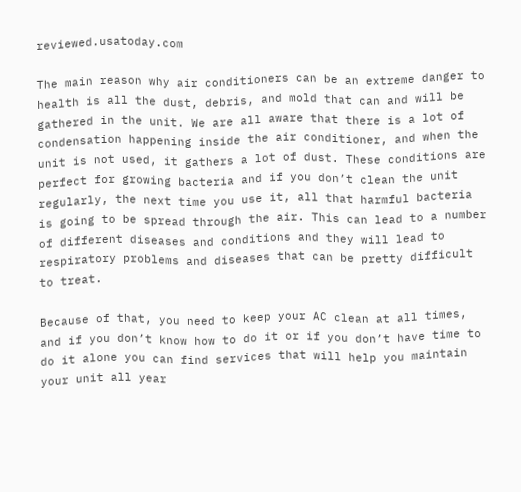reviewed.usatoday.com

The main reason why air conditioners can be an extreme danger to health is all the dust, debris, and mold that can and will be gathered in the unit. We are all aware that there is a lot of condensation happening inside the air conditioner, and when the unit is not used, it gathers a lot of dust. These conditions are perfect for growing bacteria and if you don’t clean the unit regularly, the next time you use it, all that harmful bacteria is going to be spread through the air. This can lead to a number of different diseases and conditions and they will lead to respiratory problems and diseases that can be pretty difficult to treat.

Because of that, you need to keep your AC clean at all times, and if you don’t know how to do it or if you don’t have time to do it alone you can find services that will help you maintain your unit all year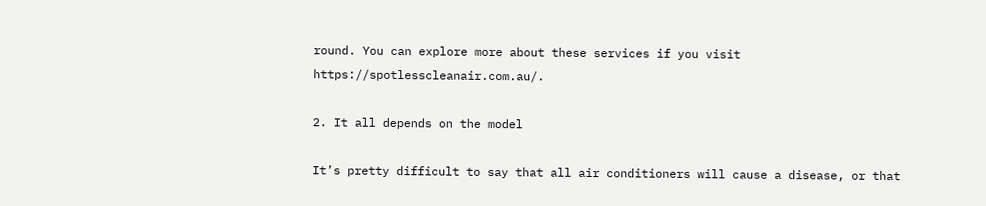round. You can explore more about these services if you visit https://spotlesscleanair.com.au/.

2. It all depends on the model

It’s pretty difficult to say that all air conditioners will cause a disease, or that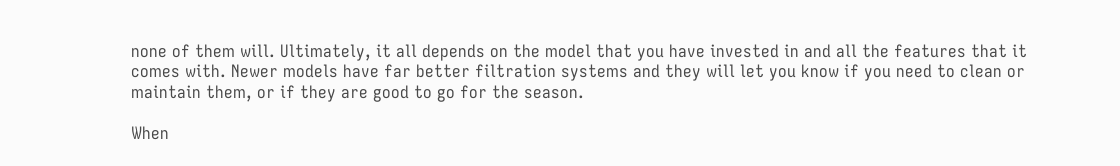none of them will. Ultimately, it all depends on the model that you have invested in and all the features that it comes with. Newer models have far better filtration systems and they will let you know if you need to clean or maintain them, or if they are good to go for the season.

When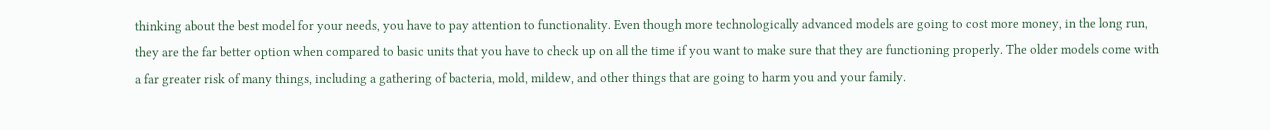thinking about the best model for your needs, you have to pay attention to functionality. Even though more technologically advanced models are going to cost more money, in the long run, they are the far better option when compared to basic units that you have to check up on all the time if you want to make sure that they are functioning properly. The older models come with a far greater risk of many things, including a gathering of bacteria, mold, mildew, and other things that are going to harm you and your family.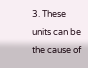3. These units can be the cause of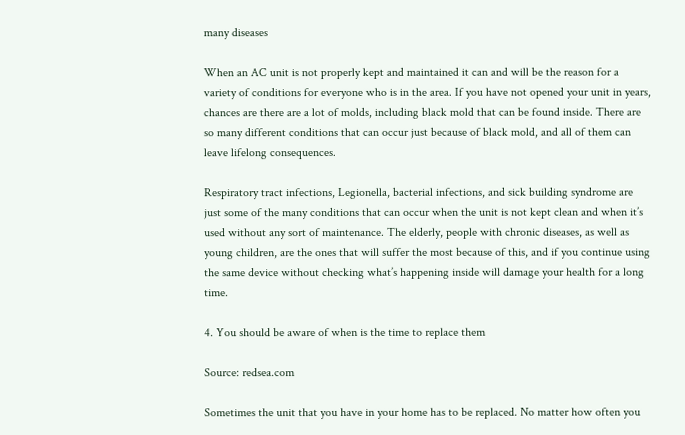many diseases

When an AC unit is not properly kept and maintained it can and will be the reason for a variety of conditions for everyone who is in the area. If you have not opened your unit in years, chances are there are a lot of molds, including black mold that can be found inside. There are so many different conditions that can occur just because of black mold, and all of them can leave lifelong consequences.

Respiratory tract infections, Legionella, bacterial infections, and sick building syndrome are just some of the many conditions that can occur when the unit is not kept clean and when it’s used without any sort of maintenance. The elderly, people with chronic diseases, as well as young children, are the ones that will suffer the most because of this, and if you continue using the same device without checking what’s happening inside will damage your health for a long time.

4. You should be aware of when is the time to replace them

Source: redsea.com

Sometimes the unit that you have in your home has to be replaced. No matter how often you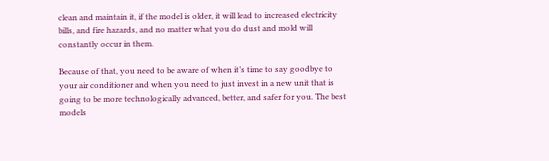clean and maintain it, if the model is older, it will lead to increased electricity bills, and fire hazards, and no matter what you do dust and mold will constantly occur in them.

Because of that, you need to be aware of when it’s time to say goodbye to your air conditioner and when you need to just invest in a new unit that is going to be more technologically advanced, better, and safer for you. The best models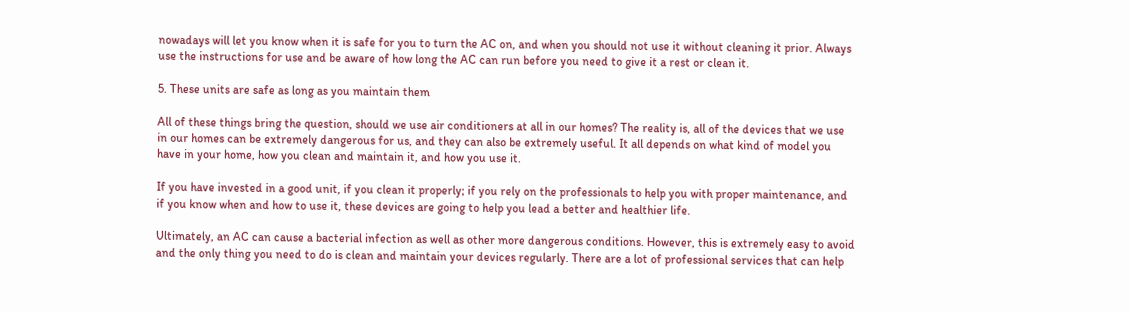nowadays will let you know when it is safe for you to turn the AC on, and when you should not use it without cleaning it prior. Always use the instructions for use and be aware of how long the AC can run before you need to give it a rest or clean it.

5. These units are safe as long as you maintain them

All of these things bring the question, should we use air conditioners at all in our homes? The reality is, all of the devices that we use in our homes can be extremely dangerous for us, and they can also be extremely useful. It all depends on what kind of model you have in your home, how you clean and maintain it, and how you use it.

If you have invested in a good unit, if you clean it properly; if you rely on the professionals to help you with proper maintenance, and if you know when and how to use it, these devices are going to help you lead a better and healthier life.

Ultimately, an AC can cause a bacterial infection as well as other more dangerous conditions. However, this is extremely easy to avoid and the only thing you need to do is clean and maintain your devices regularly. There are a lot of professional services that can help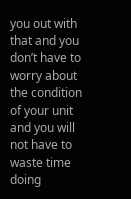you out with that and you don’t have to worry about the condition of your unit and you will not have to waste time doing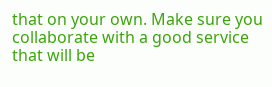that on your own. Make sure you collaborate with a good service that will be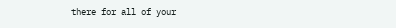there for all of your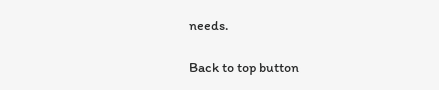needs.

Back to top button